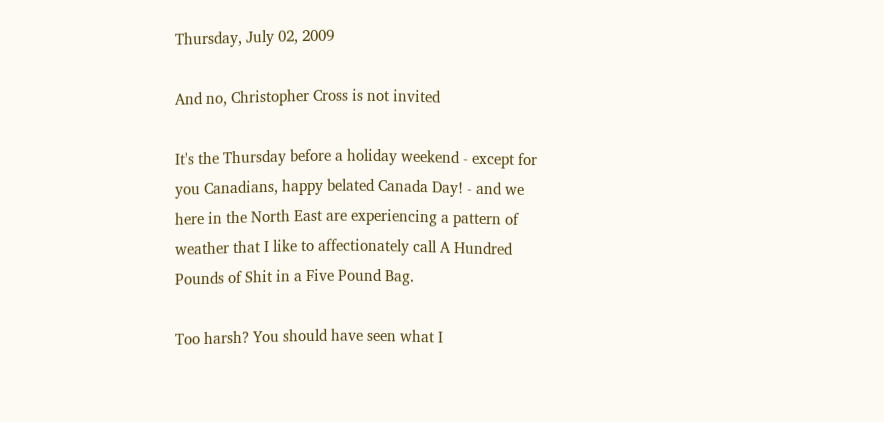Thursday, July 02, 2009

And no, Christopher Cross is not invited

It's the Thursday before a holiday weekend - except for you Canadians, happy belated Canada Day! - and we here in the North East are experiencing a pattern of weather that I like to affectionately call A Hundred Pounds of Shit in a Five Pound Bag.

Too harsh? You should have seen what I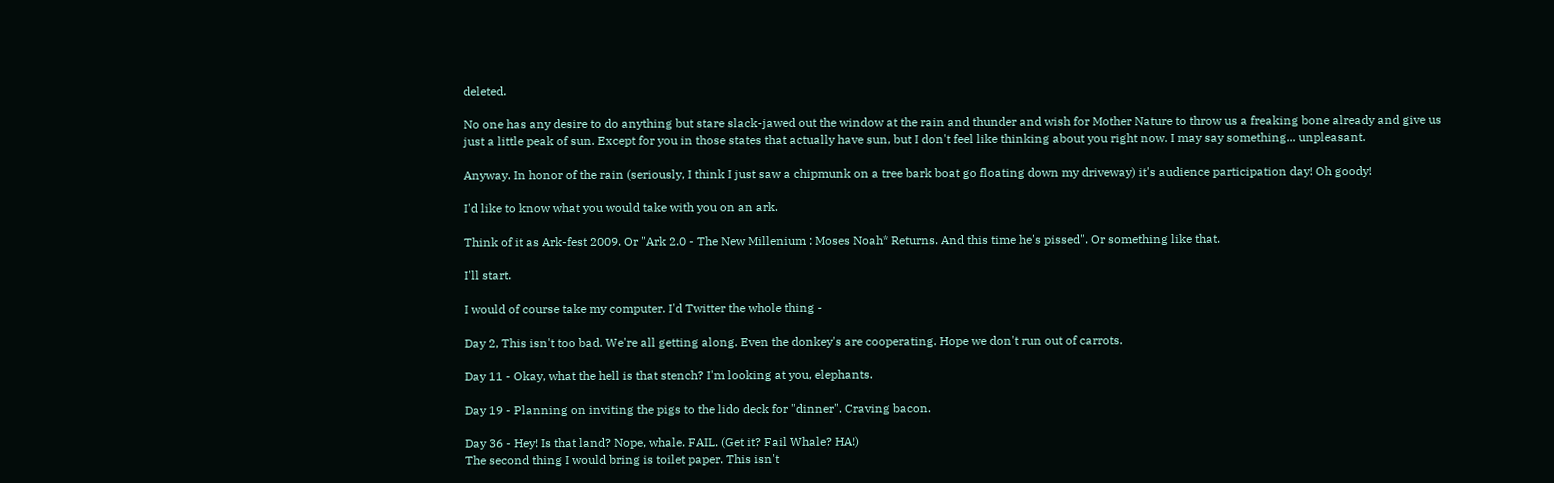deleted.

No one has any desire to do anything but stare slack-jawed out the window at the rain and thunder and wish for Mother Nature to throw us a freaking bone already and give us just a little peak of sun. Except for you in those states that actually have sun, but I don't feel like thinking about you right now. I may say something... unpleasant.

Anyway. In honor of the rain (seriously, I think I just saw a chipmunk on a tree bark boat go floating down my driveway) it's audience participation day! Oh goody!

I'd like to know what you would take with you on an ark.

Think of it as Ark-fest 2009. Or "Ark 2.0 - The New Millenium : Moses Noah* Returns. And this time he's pissed". Or something like that.

I'll start.

I would of course take my computer. I'd Twitter the whole thing -

Day 2, This isn't too bad. We're all getting along. Even the donkey's are cooperating. Hope we don't run out of carrots.

Day 11 - Okay, what the hell is that stench? I'm looking at you, elephants.

Day 19 - Planning on inviting the pigs to the lido deck for "dinner". Craving bacon.

Day 36 - Hey! Is that land? Nope, whale. FAIL. (Get it? Fail Whale? HA!)
The second thing I would bring is toilet paper. This isn't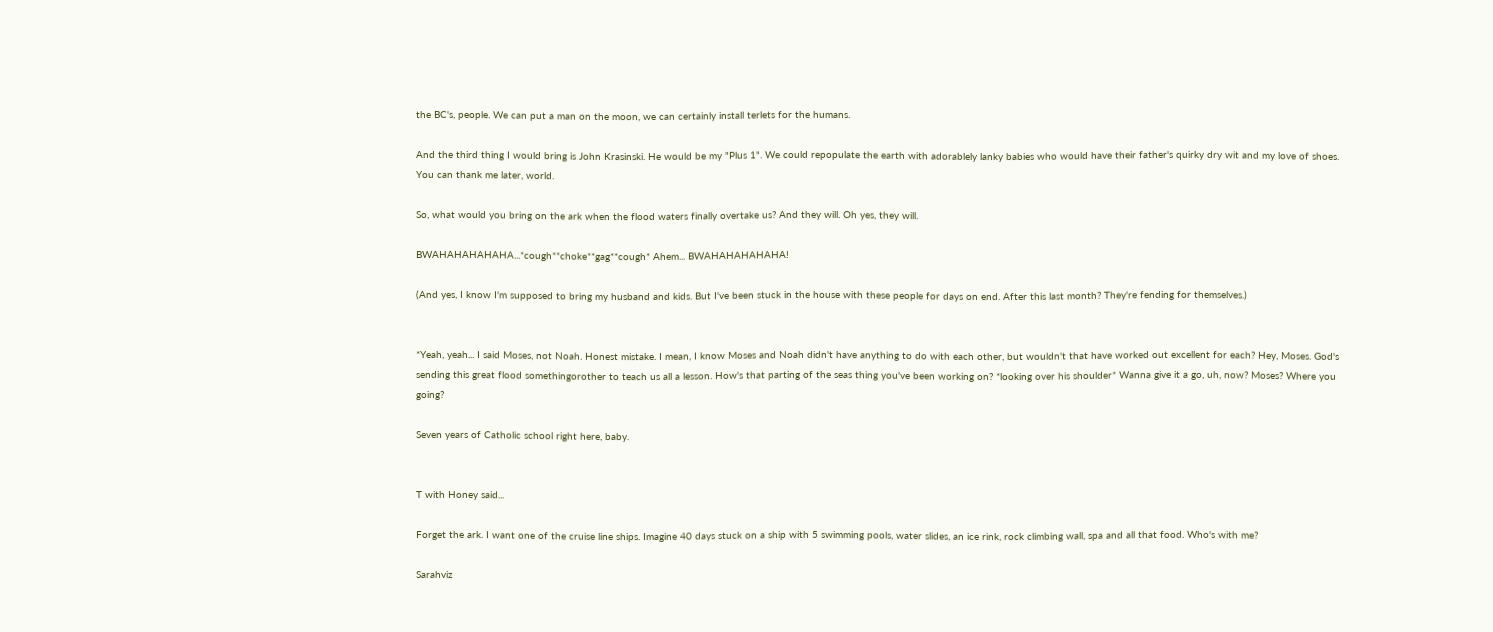the BC's, people. We can put a man on the moon, we can certainly install terlets for the humans.

And the third thing I would bring is John Krasinski. He would be my "Plus 1". We could repopulate the earth with adorablely lanky babies who would have their father's quirky dry wit and my love of shoes. You can thank me later, world.

So, what would you bring on the ark when the flood waters finally overtake us? And they will. Oh yes, they will.

BWAHAHAHAHAHA...*cough**choke**gag**cough* Ahem... BWAHAHAHAHAHA!

(And yes, I know I'm supposed to bring my husband and kids. But I've been stuck in the house with these people for days on end. After this last month? They're fending for themselves.)


*Yeah, yeah... I said Moses, not Noah. Honest mistake. I mean, I know Moses and Noah didn't have anything to do with each other, but wouldn't that have worked out excellent for each? Hey, Moses. God's sending this great flood somethingorother to teach us all a lesson. How's that parting of the seas thing you've been working on? *looking over his shoulder* Wanna give it a go, uh, now? Moses? Where you going?

Seven years of Catholic school right here, baby.


T with Honey said...

Forget the ark. I want one of the cruise line ships. Imagine 40 days stuck on a ship with 5 swimming pools, water slides, an ice rink, rock climbing wall, spa and all that food. Who's with me?

Sarahviz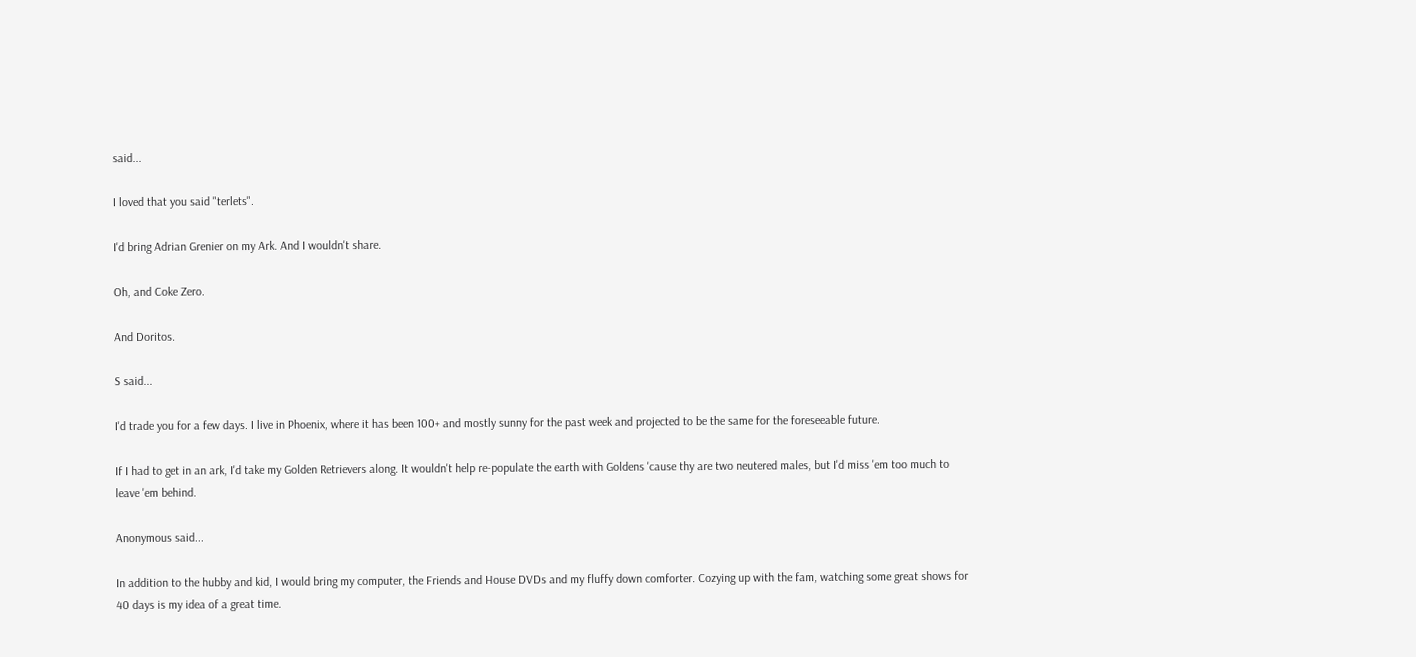said...

I loved that you said "terlets".

I'd bring Adrian Grenier on my Ark. And I wouldn't share.

Oh, and Coke Zero.

And Doritos.

S said...

I'd trade you for a few days. I live in Phoenix, where it has been 100+ and mostly sunny for the past week and projected to be the same for the foreseeable future.

If I had to get in an ark, I'd take my Golden Retrievers along. It wouldn't help re-populate the earth with Goldens 'cause thy are two neutered males, but I'd miss 'em too much to leave 'em behind.

Anonymous said...

In addition to the hubby and kid, I would bring my computer, the Friends and House DVDs and my fluffy down comforter. Cozying up with the fam, watching some great shows for 40 days is my idea of a great time.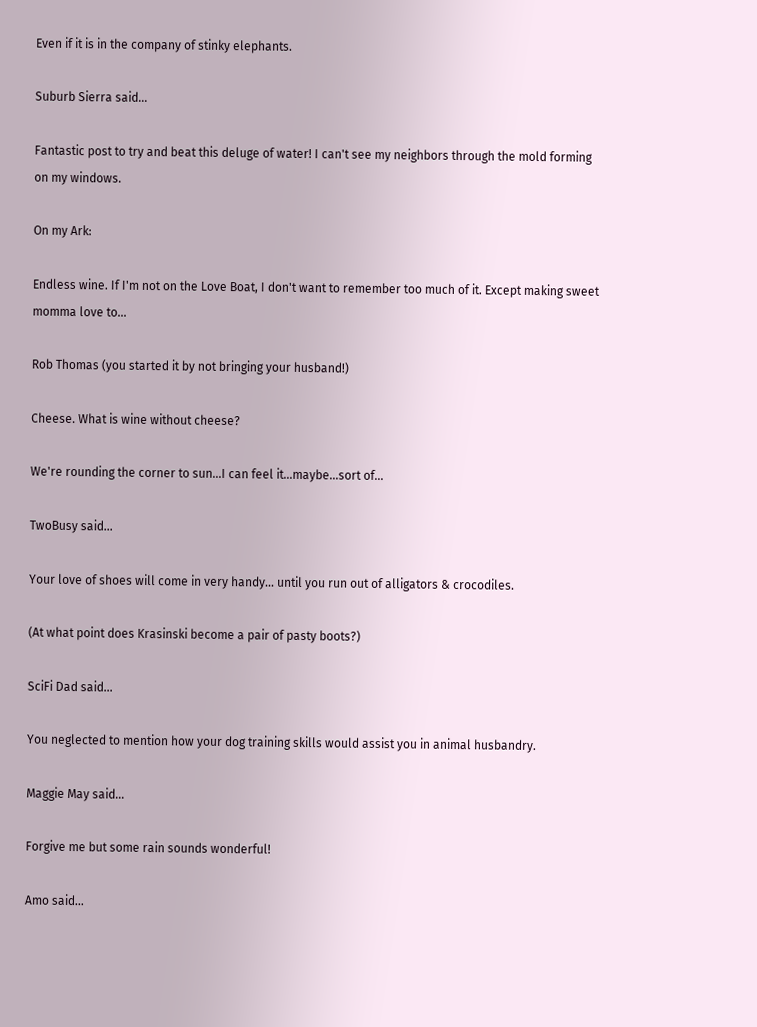Even if it is in the company of stinky elephants.

Suburb Sierra said...

Fantastic post to try and beat this deluge of water! I can't see my neighbors through the mold forming on my windows.

On my Ark:

Endless wine. If I'm not on the Love Boat, I don't want to remember too much of it. Except making sweet momma love to...

Rob Thomas (you started it by not bringing your husband!)

Cheese. What is wine without cheese?

We're rounding the corner to sun...I can feel it...maybe...sort of...

TwoBusy said...

Your love of shoes will come in very handy... until you run out of alligators & crocodiles.

(At what point does Krasinski become a pair of pasty boots?)

SciFi Dad said...

You neglected to mention how your dog training skills would assist you in animal husbandry.

Maggie May said...

Forgive me but some rain sounds wonderful!

Amo said...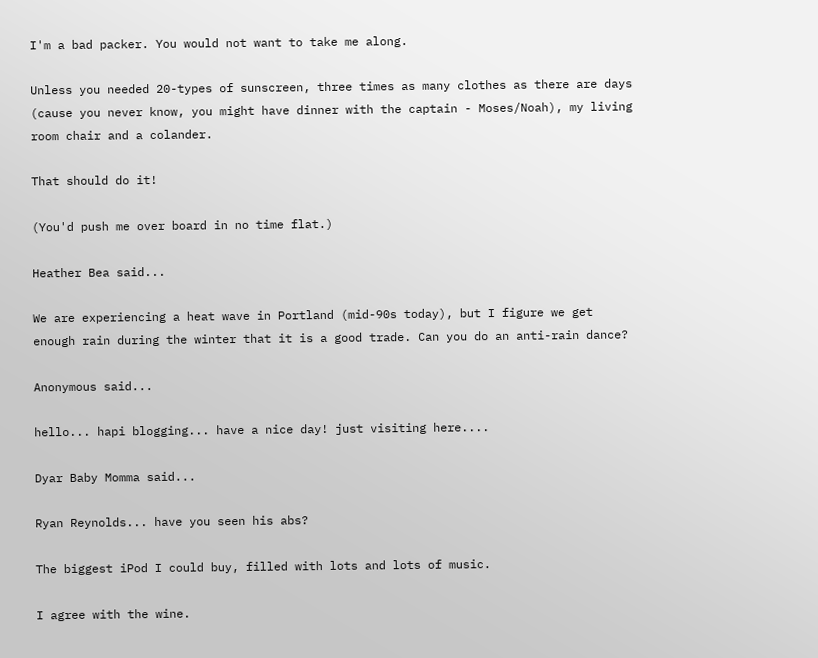I'm a bad packer. You would not want to take me along.

Unless you needed 20-types of sunscreen, three times as many clothes as there are days (cause you never know, you might have dinner with the captain - Moses/Noah), my living room chair and a colander.

That should do it!

(You'd push me over board in no time flat.)

Heather Bea said...

We are experiencing a heat wave in Portland (mid-90s today), but I figure we get enough rain during the winter that it is a good trade. Can you do an anti-rain dance?

Anonymous said...

hello... hapi blogging... have a nice day! just visiting here....

Dyar Baby Momma said...

Ryan Reynolds... have you seen his abs?

The biggest iPod I could buy, filled with lots and lots of music.

I agree with the wine.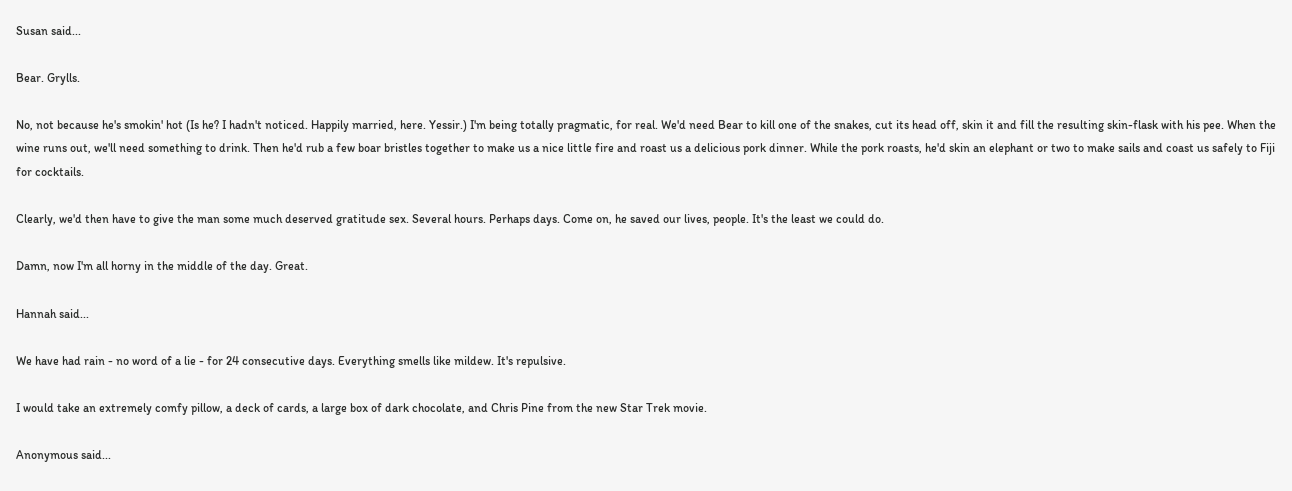Susan said...

Bear. Grylls.

No, not because he's smokin' hot (Is he? I hadn't noticed. Happily married, here. Yessir.) I'm being totally pragmatic, for real. We'd need Bear to kill one of the snakes, cut its head off, skin it and fill the resulting skin-flask with his pee. When the wine runs out, we'll need something to drink. Then he'd rub a few boar bristles together to make us a nice little fire and roast us a delicious pork dinner. While the pork roasts, he'd skin an elephant or two to make sails and coast us safely to Fiji for cocktails.

Clearly, we'd then have to give the man some much deserved gratitude sex. Several hours. Perhaps days. Come on, he saved our lives, people. It's the least we could do.

Damn, now I'm all horny in the middle of the day. Great.

Hannah said...

We have had rain - no word of a lie - for 24 consecutive days. Everything smells like mildew. It's repulsive.

I would take an extremely comfy pillow, a deck of cards, a large box of dark chocolate, and Chris Pine from the new Star Trek movie.

Anonymous said...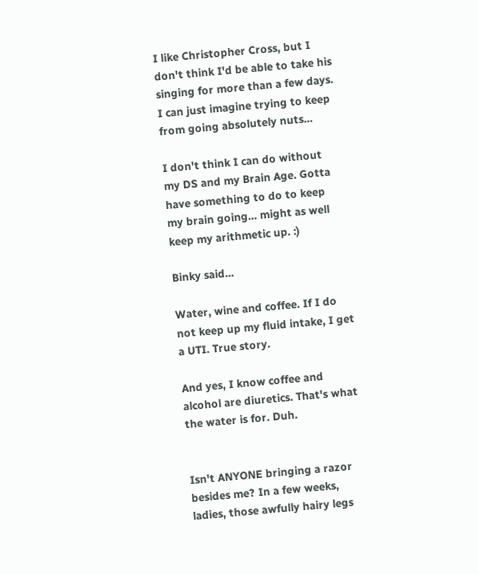I like Christopher Cross, but I don't think I'd be able to take his singing for more than a few days. I can just imagine trying to keep from going absolutely nuts...

I don't think I can do without my DS and my Brain Age. Gotta have something to do to keep my brain going... might as well keep my arithmetic up. :)

Binky said...

Water, wine and coffee. If I do not keep up my fluid intake, I get a UTI. True story.

And yes, I know coffee and alcohol are diuretics. That's what the water is for. Duh.


Isn't ANYONE bringing a razor besides me? In a few weeks, ladies, those awfully hairy legs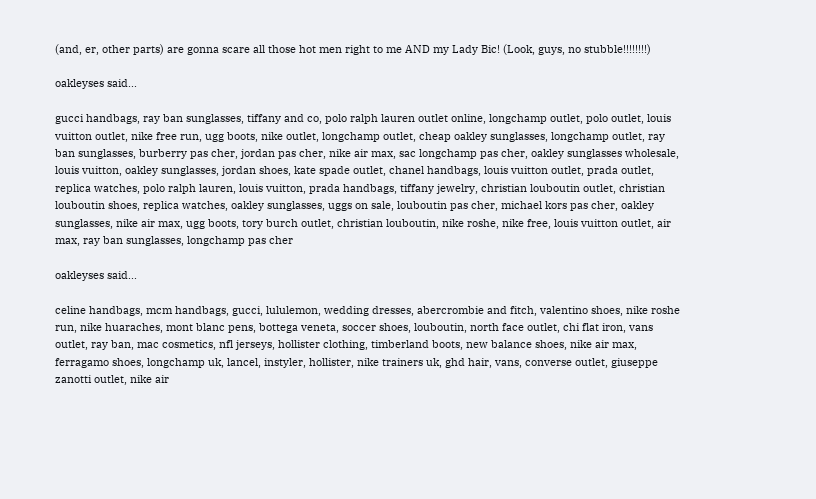(and, er, other parts) are gonna scare all those hot men right to me AND my Lady Bic! (Look, guys, no stubble!!!!!!!!)

oakleyses said...

gucci handbags, ray ban sunglasses, tiffany and co, polo ralph lauren outlet online, longchamp outlet, polo outlet, louis vuitton outlet, nike free run, ugg boots, nike outlet, longchamp outlet, cheap oakley sunglasses, longchamp outlet, ray ban sunglasses, burberry pas cher, jordan pas cher, nike air max, sac longchamp pas cher, oakley sunglasses wholesale, louis vuitton, oakley sunglasses, jordan shoes, kate spade outlet, chanel handbags, louis vuitton outlet, prada outlet, replica watches, polo ralph lauren, louis vuitton, prada handbags, tiffany jewelry, christian louboutin outlet, christian louboutin shoes, replica watches, oakley sunglasses, uggs on sale, louboutin pas cher, michael kors pas cher, oakley sunglasses, nike air max, ugg boots, tory burch outlet, christian louboutin, nike roshe, nike free, louis vuitton outlet, air max, ray ban sunglasses, longchamp pas cher

oakleyses said...

celine handbags, mcm handbags, gucci, lululemon, wedding dresses, abercrombie and fitch, valentino shoes, nike roshe run, nike huaraches, mont blanc pens, bottega veneta, soccer shoes, louboutin, north face outlet, chi flat iron, vans outlet, ray ban, mac cosmetics, nfl jerseys, hollister clothing, timberland boots, new balance shoes, nike air max, ferragamo shoes, longchamp uk, lancel, instyler, hollister, nike trainers uk, ghd hair, vans, converse outlet, giuseppe zanotti outlet, nike air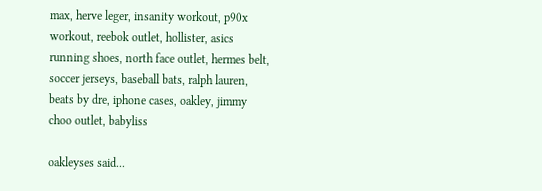max, herve leger, insanity workout, p90x workout, reebok outlet, hollister, asics running shoes, north face outlet, hermes belt, soccer jerseys, baseball bats, ralph lauren, beats by dre, iphone cases, oakley, jimmy choo outlet, babyliss

oakleyses said...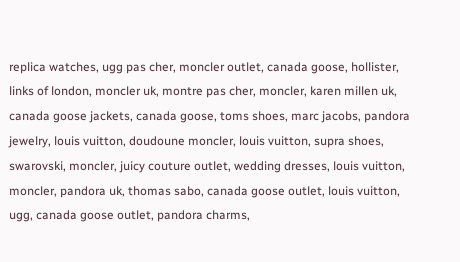replica watches, ugg pas cher, moncler outlet, canada goose, hollister, links of london, moncler uk, montre pas cher, moncler, karen millen uk, canada goose jackets, canada goose, toms shoes, marc jacobs, pandora jewelry, louis vuitton, doudoune moncler, louis vuitton, supra shoes, swarovski, moncler, juicy couture outlet, wedding dresses, louis vuitton, moncler, pandora uk, thomas sabo, canada goose outlet, louis vuitton, ugg, canada goose outlet, pandora charms,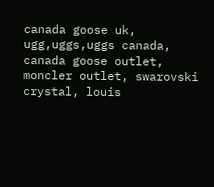canada goose uk, ugg,uggs,uggs canada, canada goose outlet, moncler outlet, swarovski crystal, louis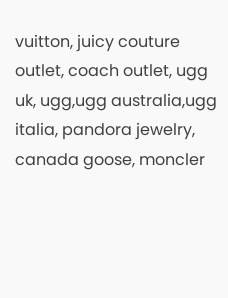vuitton, juicy couture outlet, coach outlet, ugg uk, ugg,ugg australia,ugg italia, pandora jewelry, canada goose, moncler